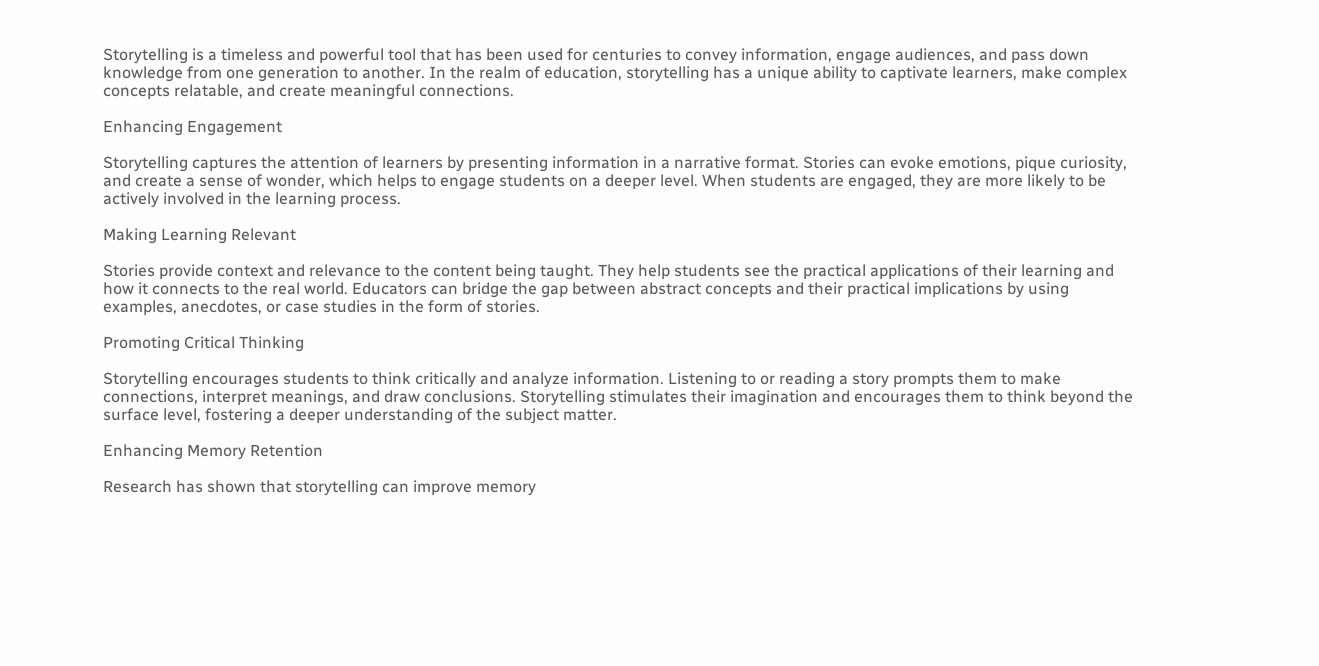Storytelling is a timeless and powerful tool that has been used for centuries to convey information, engage audiences, and pass down knowledge from one generation to another. In the realm of education, storytelling has a unique ability to captivate learners, make complex concepts relatable, and create meaningful connections.

Enhancing Engagement

Storytelling captures the attention of learners by presenting information in a narrative format. Stories can evoke emotions, pique curiosity, and create a sense of wonder, which helps to engage students on a deeper level. When students are engaged, they are more likely to be actively involved in the learning process.

Making Learning Relevant

Stories provide context and relevance to the content being taught. They help students see the practical applications of their learning and how it connects to the real world. Educators can bridge the gap between abstract concepts and their practical implications by using examples, anecdotes, or case studies in the form of stories.

Promoting Critical Thinking

Storytelling encourages students to think critically and analyze information. Listening to or reading a story prompts them to make connections, interpret meanings, and draw conclusions. Storytelling stimulates their imagination and encourages them to think beyond the surface level, fostering a deeper understanding of the subject matter.

Enhancing Memory Retention

Research has shown that storytelling can improve memory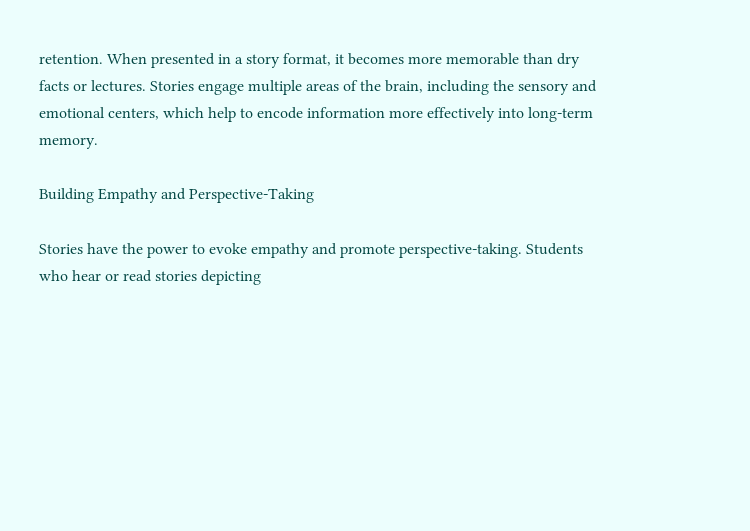retention. When presented in a story format, it becomes more memorable than dry facts or lectures. Stories engage multiple areas of the brain, including the sensory and emotional centers, which help to encode information more effectively into long-term memory.

Building Empathy and Perspective-Taking

Stories have the power to evoke empathy and promote perspective-taking. Students who hear or read stories depicting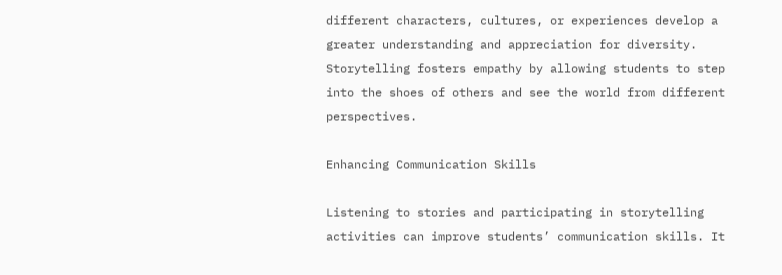different characters, cultures, or experiences develop a greater understanding and appreciation for diversity. Storytelling fosters empathy by allowing students to step into the shoes of others and see the world from different perspectives.

Enhancing Communication Skills

Listening to stories and participating in storytelling activities can improve students’ communication skills. It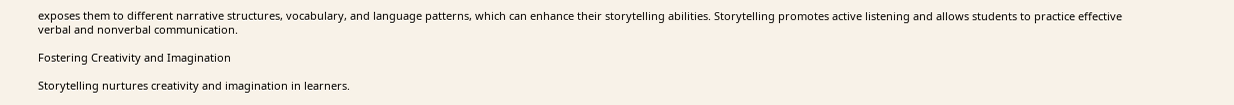exposes them to different narrative structures, vocabulary, and language patterns, which can enhance their storytelling abilities. Storytelling promotes active listening and allows students to practice effective verbal and nonverbal communication.

Fostering Creativity and Imagination

Storytelling nurtures creativity and imagination in learners.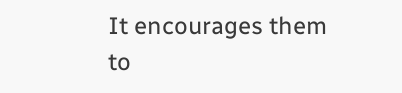It encourages them to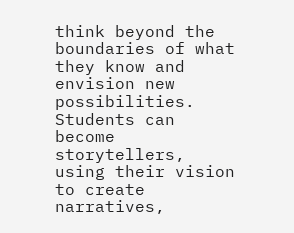think beyond the boundaries of what they know and envision new possibilities. Students can become storytellers, using their vision to create narratives,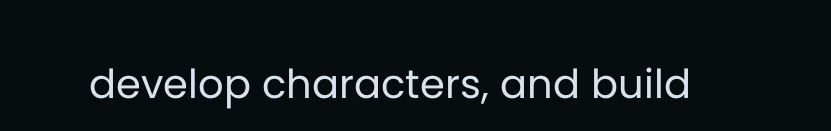develop characters, and build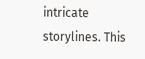intricate storylines. This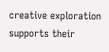creative exploration supports their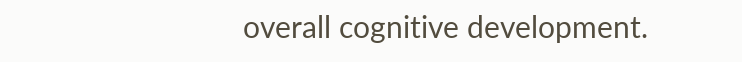overall cognitive development.